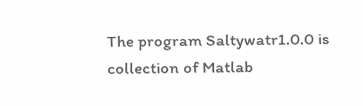The program Saltywatr1.0.0 is collection of Matlab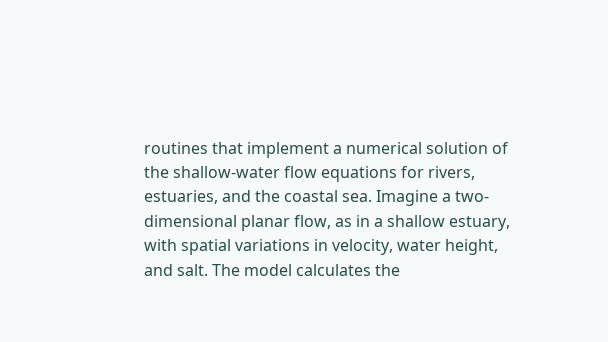routines that implement a numerical solution of the shallow-water flow equations for rivers, estuaries, and the coastal sea. Imagine a two-dimensional planar flow, as in a shallow estuary, with spatial variations in velocity, water height, and salt. The model calculates the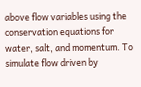above flow variables using the conservation equations for water, salt, and momentum. To simulate flow driven by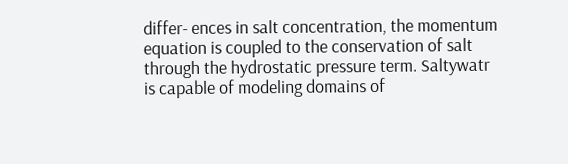differ- ences in salt concentration, the momentum equation is coupled to the conservation of salt through the hydrostatic pressure term. Saltywatr is capable of modeling domains of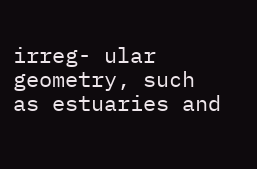irreg- ular geometry, such as estuaries and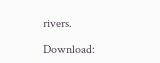rivers.

Download: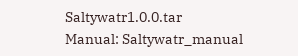Saltywatr1.0.0.tar
Manual: Saltywatr_manual